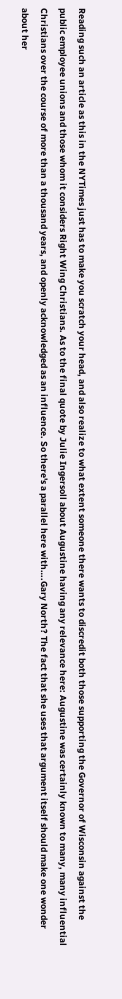Reading such an article as this in the NYTimes just has to make you scratch your head, and also realize to what extent someone there wants to discredit both those supporting the Governor of Wisconsin against the public employee unions and those whom it considers Right Wing Christians. As to the final quote by Julie Ingersoll about Augustine having any relevance here: Augustine was certainly known to many, many influential Christians over the course of more than a thousand years, and openly acknowledged as an influence. So there's a parallel here with….Gary North? The fact that she uses that argument itself should make one wonder about her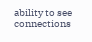ability to see connections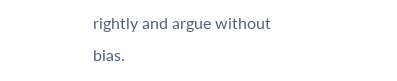rightly and argue without bias.